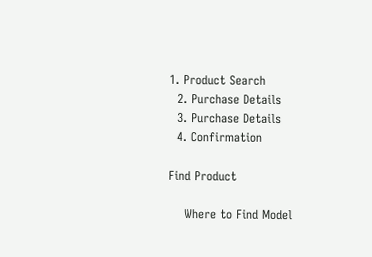1. Product Search
  2. Purchase Details
  3. Purchase Details
  4. Confirmation

Find Product

    Where to Find Model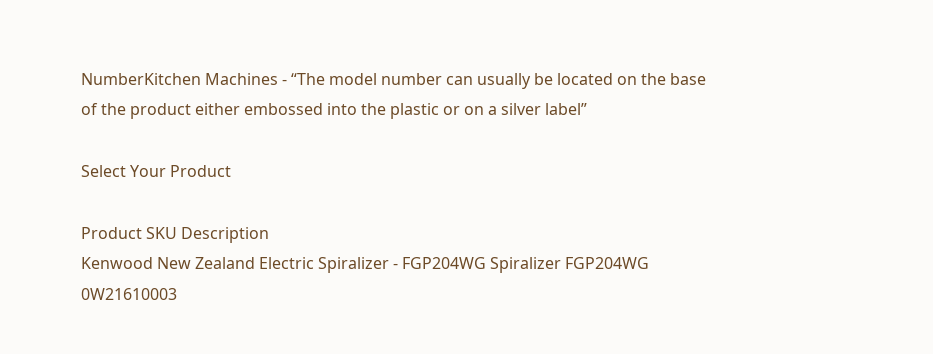NumberKitchen Machines - “The model number can usually be located on the base of the product either embossed into the plastic or on a silver label”

Select Your Product

Product SKU Description
Kenwood New Zealand Electric Spiralizer - FGP204WG Spiralizer FGP204WG 0W21610003